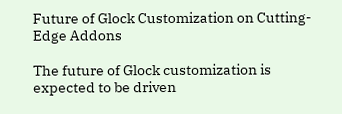Future of Glock Customization on Cutting-Edge Addons

The future of Glock customization is expected to be driven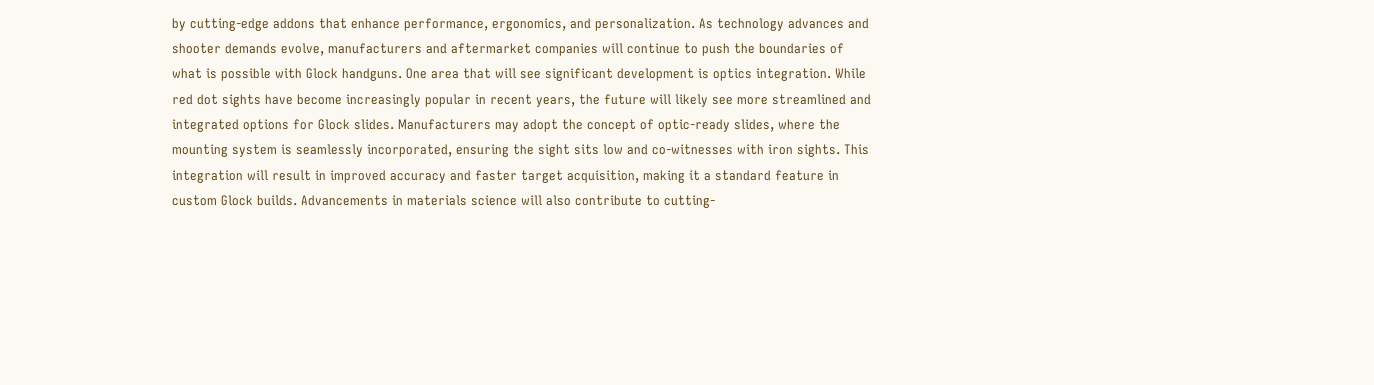by cutting-edge addons that enhance performance, ergonomics, and personalization. As technology advances and shooter demands evolve, manufacturers and aftermarket companies will continue to push the boundaries of what is possible with Glock handguns. One area that will see significant development is optics integration. While red dot sights have become increasingly popular in recent years, the future will likely see more streamlined and integrated options for Glock slides. Manufacturers may adopt the concept of optic-ready slides, where the mounting system is seamlessly incorporated, ensuring the sight sits low and co-witnesses with iron sights. This integration will result in improved accuracy and faster target acquisition, making it a standard feature in custom Glock builds. Advancements in materials science will also contribute to cutting-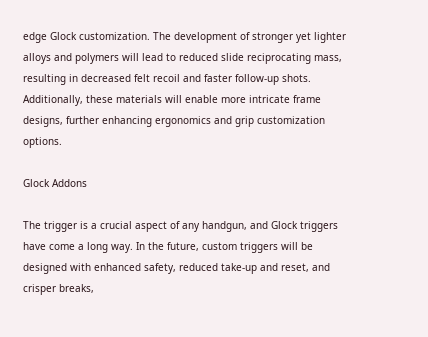edge Glock customization. The development of stronger yet lighter alloys and polymers will lead to reduced slide reciprocating mass, resulting in decreased felt recoil and faster follow-up shots. Additionally, these materials will enable more intricate frame designs, further enhancing ergonomics and grip customization options.

Glock Addons

The trigger is a crucial aspect of any handgun, and Glock triggers have come a long way. In the future, custom triggers will be designed with enhanced safety, reduced take-up and reset, and crisper breaks,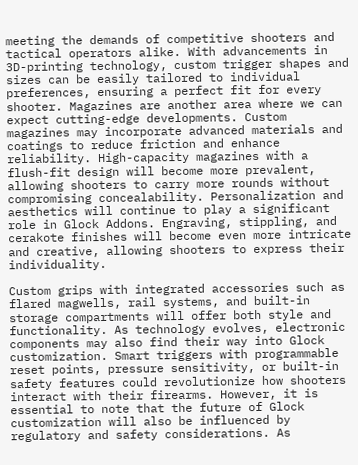meeting the demands of competitive shooters and tactical operators alike. With advancements in 3D-printing technology, custom trigger shapes and sizes can be easily tailored to individual preferences, ensuring a perfect fit for every shooter. Magazines are another area where we can expect cutting-edge developments. Custom magazines may incorporate advanced materials and coatings to reduce friction and enhance reliability. High-capacity magazines with a flush-fit design will become more prevalent, allowing shooters to carry more rounds without compromising concealability. Personalization and aesthetics will continue to play a significant role in Glock Addons. Engraving, stippling, and cerakote finishes will become even more intricate and creative, allowing shooters to express their individuality.

Custom grips with integrated accessories such as flared magwells, rail systems, and built-in storage compartments will offer both style and functionality. As technology evolves, electronic components may also find their way into Glock customization. Smart triggers with programmable reset points, pressure sensitivity, or built-in safety features could revolutionize how shooters interact with their firearms. However, it is essential to note that the future of Glock customization will also be influenced by regulatory and safety considerations. As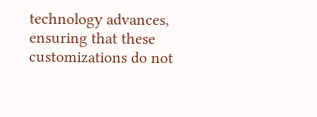technology advances, ensuring that these customizations do not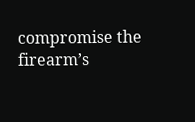compromise the firearm’s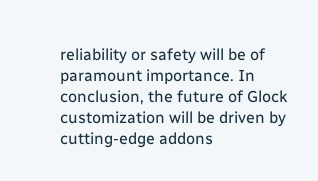reliability or safety will be of paramount importance. In conclusion, the future of Glock customization will be driven by cutting-edge addons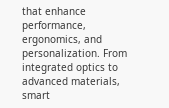that enhance performance, ergonomics, and personalization. From integrated optics to advanced materials, smart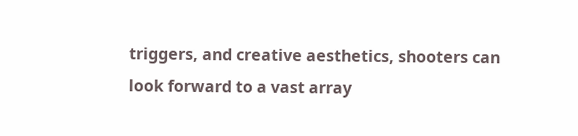triggers, and creative aesthetics, shooters can look forward to a vast array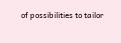of possibilities to tailor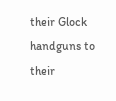their Glock handguns to their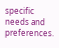specific needs and preferences.